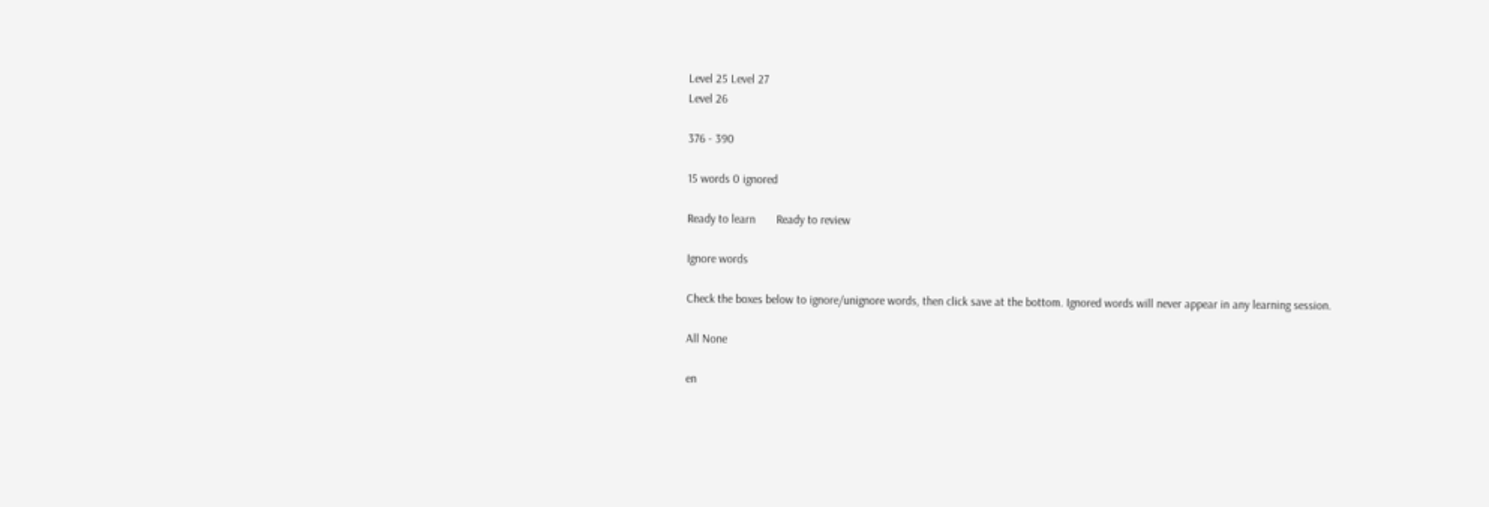Level 25 Level 27
Level 26

376 - 390

15 words 0 ignored

Ready to learn       Ready to review

Ignore words

Check the boxes below to ignore/unignore words, then click save at the bottom. Ignored words will never appear in any learning session.

All None

en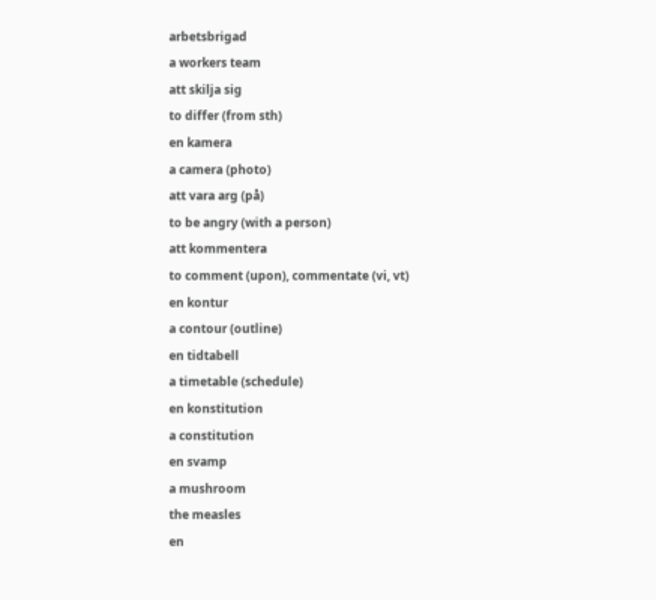arbetsbrigad
a workers team
att skilja sig
to differ (from sth)
en kamera
a camera (photo)
att vara arg (på)
to be angry (with a person)
att kommentera
to comment (upon), commentate (vi, vt)
en kontur
a contour (outline)
en tidtabell
a timetable (schedule)
en konstitution
a constitution
en svamp
a mushroom
the measles
en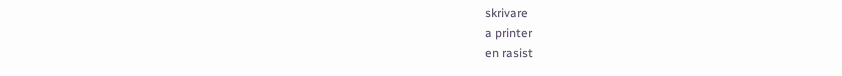skrivare
a printer
en rasist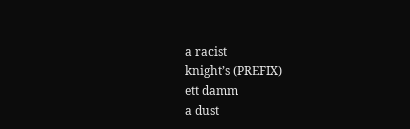a racist
knight’s (PREFIX)
ett damm
a dust